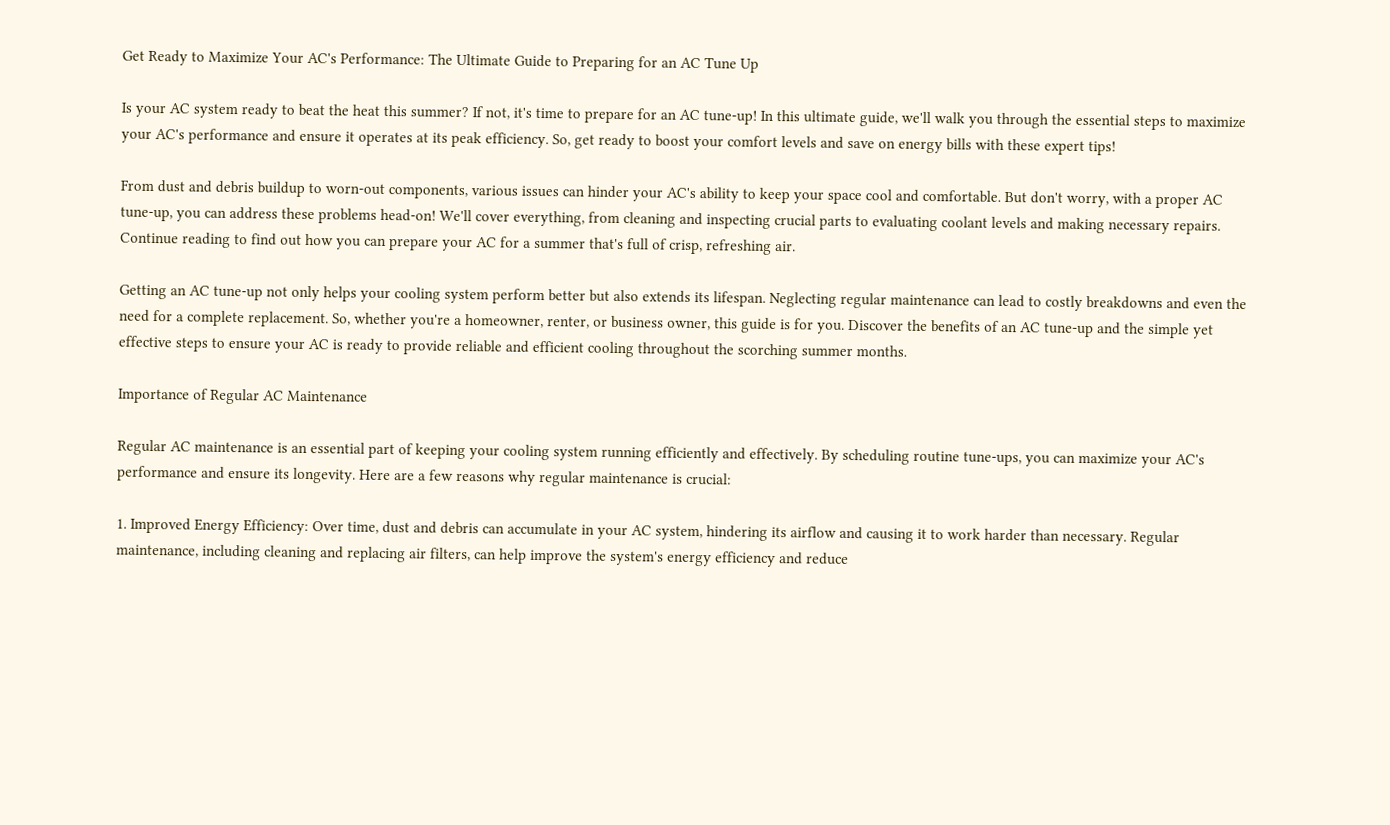Get Ready to Maximize Your AC's Performance: The Ultimate Guide to Preparing for an AC Tune Up

Is your AC system ready to beat the heat this summer? If not, it's time to prepare for an AC tune-up! In this ultimate guide, we'll walk you through the essential steps to maximize your AC's performance and ensure it operates at its peak efficiency. So, get ready to boost your comfort levels and save on energy bills with these expert tips!

From dust and debris buildup to worn-out components, various issues can hinder your AC's ability to keep your space cool and comfortable. But don't worry, with a proper AC tune-up, you can address these problems head-on! We'll cover everything, from cleaning and inspecting crucial parts to evaluating coolant levels and making necessary repairs. Continue reading to find out how you can prepare your AC for a summer that's full of crisp, refreshing air.

Getting an AC tune-up not only helps your cooling system perform better but also extends its lifespan. Neglecting regular maintenance can lead to costly breakdowns and even the need for a complete replacement. So, whether you're a homeowner, renter, or business owner, this guide is for you. Discover the benefits of an AC tune-up and the simple yet effective steps to ensure your AC is ready to provide reliable and efficient cooling throughout the scorching summer months.

Importance of Regular AC Maintenance

Regular AC maintenance is an essential part of keeping your cooling system running efficiently and effectively. By scheduling routine tune-ups, you can maximize your AC's performance and ensure its longevity. Here are a few reasons why regular maintenance is crucial:

1. Improved Energy Efficiency: Over time, dust and debris can accumulate in your AC system, hindering its airflow and causing it to work harder than necessary. Regular maintenance, including cleaning and replacing air filters, can help improve the system's energy efficiency and reduce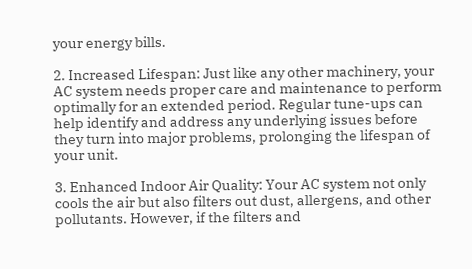your energy bills.

2. Increased Lifespan: Just like any other machinery, your AC system needs proper care and maintenance to perform optimally for an extended period. Regular tune-ups can help identify and address any underlying issues before they turn into major problems, prolonging the lifespan of your unit.

3. Enhanced Indoor Air Quality: Your AC system not only cools the air but also filters out dust, allergens, and other pollutants. However, if the filters and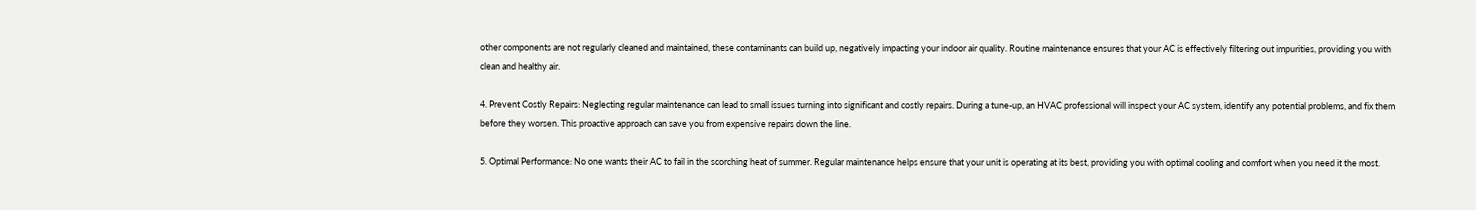other components are not regularly cleaned and maintained, these contaminants can build up, negatively impacting your indoor air quality. Routine maintenance ensures that your AC is effectively filtering out impurities, providing you with clean and healthy air.

4. Prevent Costly Repairs: Neglecting regular maintenance can lead to small issues turning into significant and costly repairs. During a tune-up, an HVAC professional will inspect your AC system, identify any potential problems, and fix them before they worsen. This proactive approach can save you from expensive repairs down the line.

5. Optimal Performance: No one wants their AC to fail in the scorching heat of summer. Regular maintenance helps ensure that your unit is operating at its best, providing you with optimal cooling and comfort when you need it the most.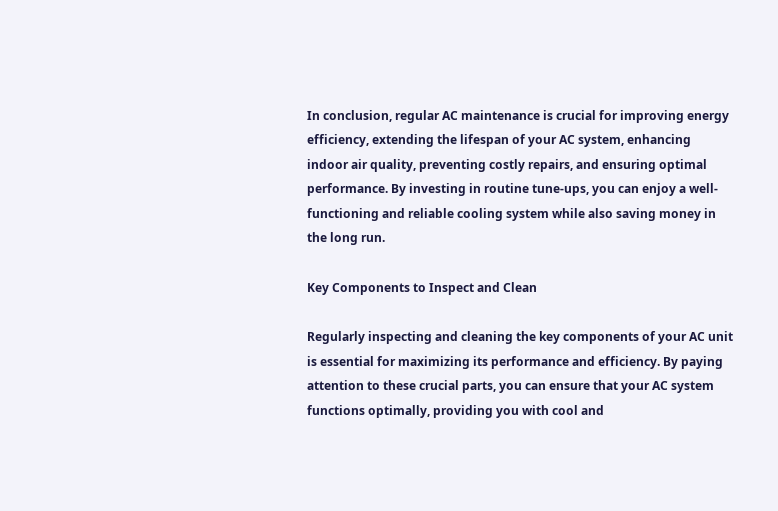In conclusion, regular AC maintenance is crucial for improving energy efficiency, extending the lifespan of your AC system, enhancing indoor air quality, preventing costly repairs, and ensuring optimal performance. By investing in routine tune-ups, you can enjoy a well-functioning and reliable cooling system while also saving money in the long run.

Key Components to Inspect and Clean

Regularly inspecting and cleaning the key components of your AC unit is essential for maximizing its performance and efficiency. By paying attention to these crucial parts, you can ensure that your AC system functions optimally, providing you with cool and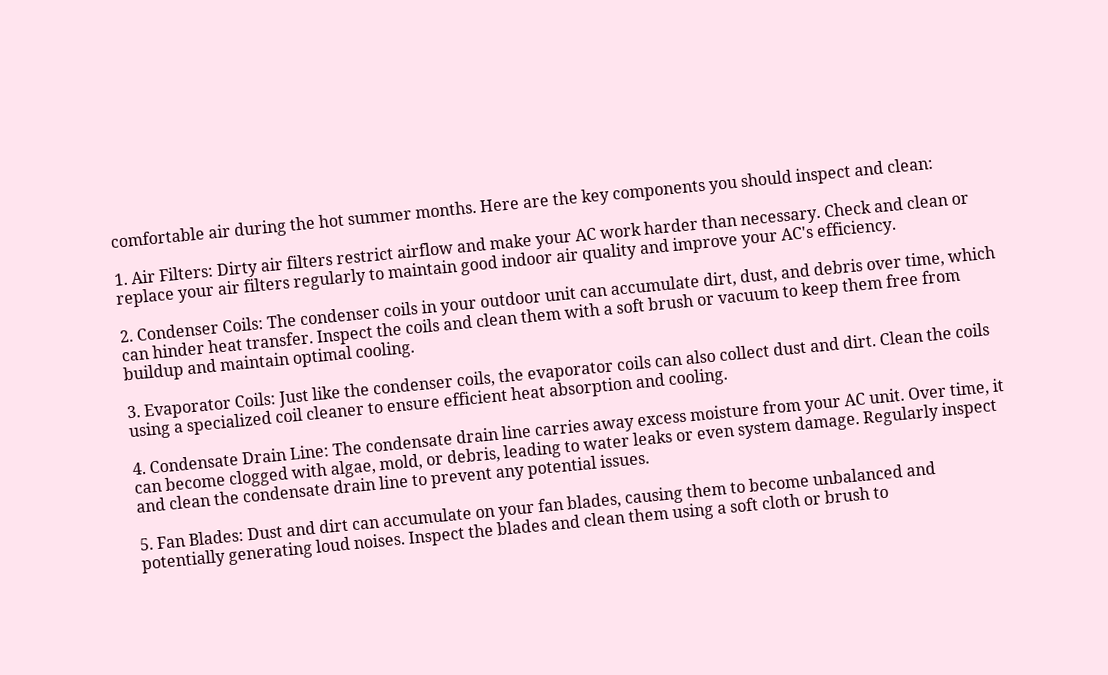comfortable air during the hot summer months. Here are the key components you should inspect and clean:

1. Air Filters: Dirty air filters restrict airflow and make your AC work harder than necessary. Check and clean or replace your air filters regularly to maintain good indoor air quality and improve your AC's efficiency.

2. Condenser Coils: The condenser coils in your outdoor unit can accumulate dirt, dust, and debris over time, which can hinder heat transfer. Inspect the coils and clean them with a soft brush or vacuum to keep them free from buildup and maintain optimal cooling.

3. Evaporator Coils: Just like the condenser coils, the evaporator coils can also collect dust and dirt. Clean the coils using a specialized coil cleaner to ensure efficient heat absorption and cooling.

4. Condensate Drain Line: The condensate drain line carries away excess moisture from your AC unit. Over time, it can become clogged with algae, mold, or debris, leading to water leaks or even system damage. Regularly inspect and clean the condensate drain line to prevent any potential issues.

5. Fan Blades: Dust and dirt can accumulate on your fan blades, causing them to become unbalanced and potentially generating loud noises. Inspect the blades and clean them using a soft cloth or brush to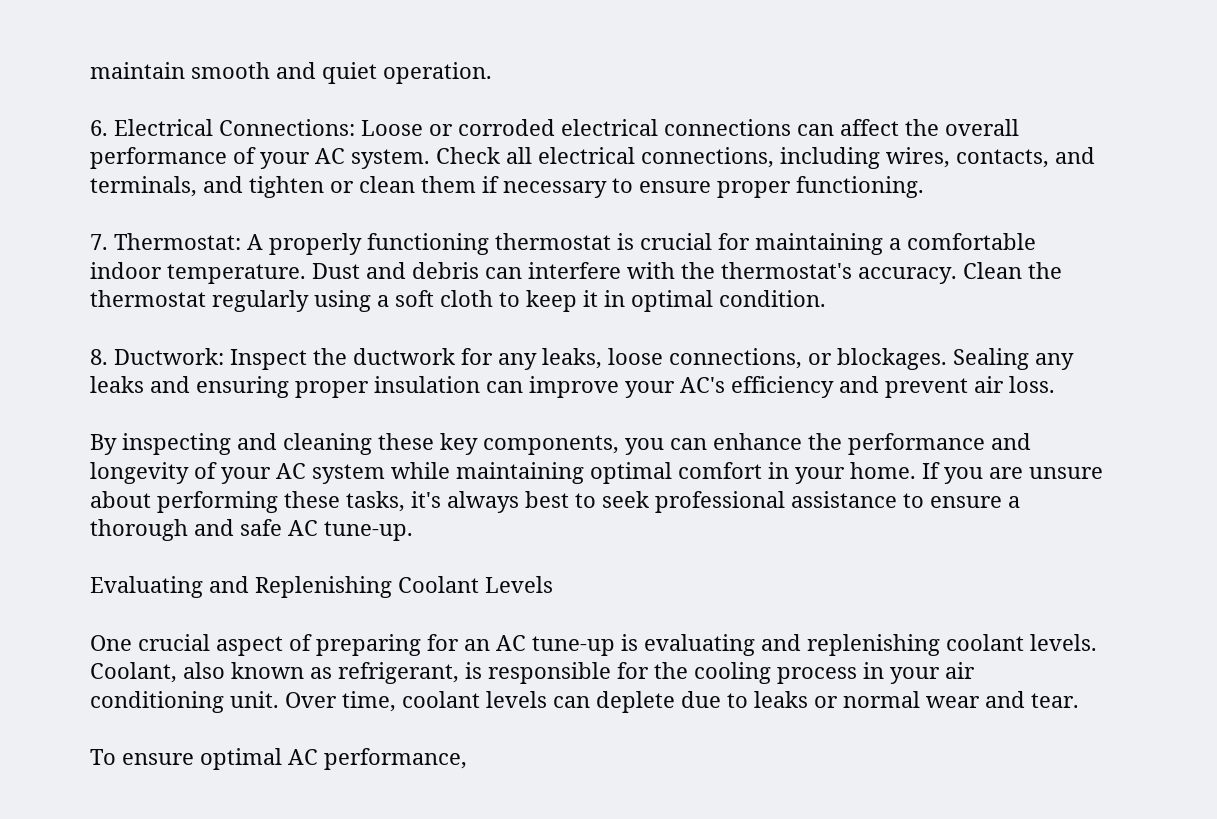maintain smooth and quiet operation.

6. Electrical Connections: Loose or corroded electrical connections can affect the overall performance of your AC system. Check all electrical connections, including wires, contacts, and terminals, and tighten or clean them if necessary to ensure proper functioning.

7. Thermostat: A properly functioning thermostat is crucial for maintaining a comfortable indoor temperature. Dust and debris can interfere with the thermostat's accuracy. Clean the thermostat regularly using a soft cloth to keep it in optimal condition.

8. Ductwork: Inspect the ductwork for any leaks, loose connections, or blockages. Sealing any leaks and ensuring proper insulation can improve your AC's efficiency and prevent air loss.

By inspecting and cleaning these key components, you can enhance the performance and longevity of your AC system while maintaining optimal comfort in your home. If you are unsure about performing these tasks, it's always best to seek professional assistance to ensure a thorough and safe AC tune-up.

Evaluating and Replenishing Coolant Levels

One crucial aspect of preparing for an AC tune-up is evaluating and replenishing coolant levels. Coolant, also known as refrigerant, is responsible for the cooling process in your air conditioning unit. Over time, coolant levels can deplete due to leaks or normal wear and tear.

To ensure optimal AC performance,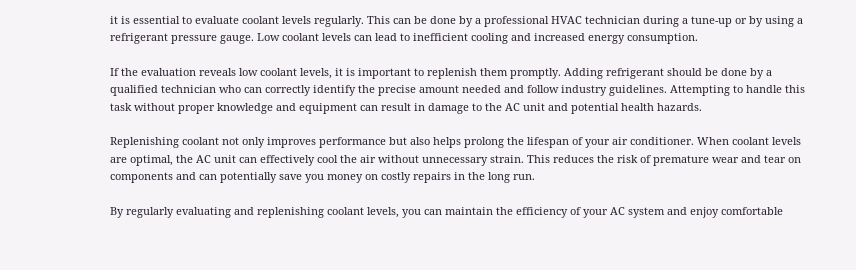it is essential to evaluate coolant levels regularly. This can be done by a professional HVAC technician during a tune-up or by using a refrigerant pressure gauge. Low coolant levels can lead to inefficient cooling and increased energy consumption.

If the evaluation reveals low coolant levels, it is important to replenish them promptly. Adding refrigerant should be done by a qualified technician who can correctly identify the precise amount needed and follow industry guidelines. Attempting to handle this task without proper knowledge and equipment can result in damage to the AC unit and potential health hazards.

Replenishing coolant not only improves performance but also helps prolong the lifespan of your air conditioner. When coolant levels are optimal, the AC unit can effectively cool the air without unnecessary strain. This reduces the risk of premature wear and tear on components and can potentially save you money on costly repairs in the long run.

By regularly evaluating and replenishing coolant levels, you can maintain the efficiency of your AC system and enjoy comfortable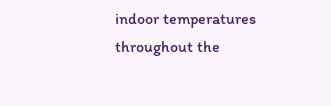indoor temperatures throughout the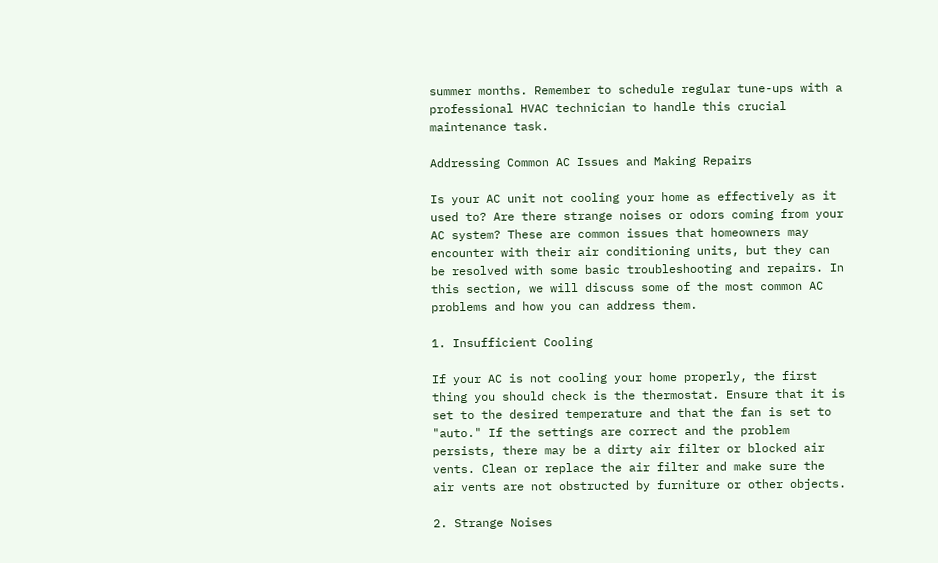summer months. Remember to schedule regular tune-ups with a professional HVAC technician to handle this crucial maintenance task.

Addressing Common AC Issues and Making Repairs

Is your AC unit not cooling your home as effectively as it used to? Are there strange noises or odors coming from your AC system? These are common issues that homeowners may encounter with their air conditioning units, but they can be resolved with some basic troubleshooting and repairs. In this section, we will discuss some of the most common AC problems and how you can address them.

1. Insufficient Cooling

If your AC is not cooling your home properly, the first thing you should check is the thermostat. Ensure that it is set to the desired temperature and that the fan is set to "auto." If the settings are correct and the problem persists, there may be a dirty air filter or blocked air vents. Clean or replace the air filter and make sure the air vents are not obstructed by furniture or other objects.

2. Strange Noises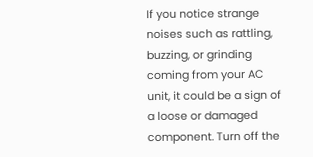If you notice strange noises such as rattling, buzzing, or grinding coming from your AC unit, it could be a sign of a loose or damaged component. Turn off the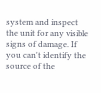system and inspect the unit for any visible signs of damage. If you can't identify the source of the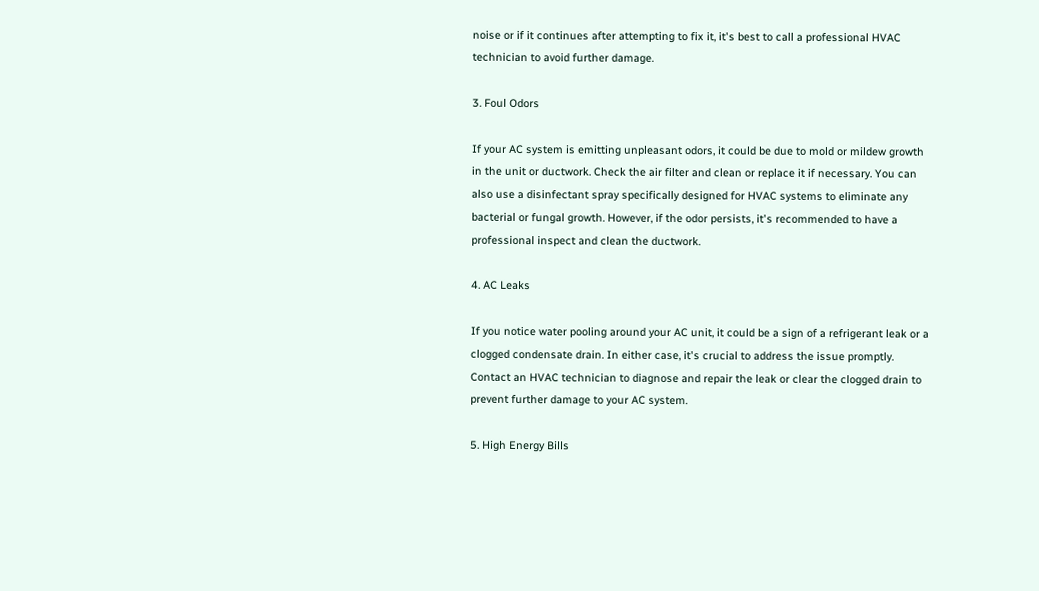noise or if it continues after attempting to fix it, it's best to call a professional HVAC technician to avoid further damage.

3. Foul Odors

If your AC system is emitting unpleasant odors, it could be due to mold or mildew growth in the unit or ductwork. Check the air filter and clean or replace it if necessary. You can also use a disinfectant spray specifically designed for HVAC systems to eliminate any bacterial or fungal growth. However, if the odor persists, it's recommended to have a professional inspect and clean the ductwork.

4. AC Leaks

If you notice water pooling around your AC unit, it could be a sign of a refrigerant leak or a clogged condensate drain. In either case, it's crucial to address the issue promptly. Contact an HVAC technician to diagnose and repair the leak or clear the clogged drain to prevent further damage to your AC system.

5. High Energy Bills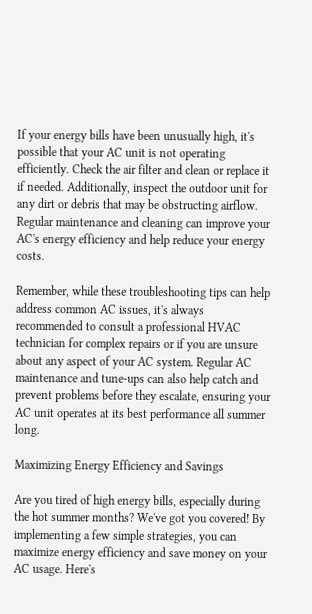If your energy bills have been unusually high, it's possible that your AC unit is not operating efficiently. Check the air filter and clean or replace it if needed. Additionally, inspect the outdoor unit for any dirt or debris that may be obstructing airflow. Regular maintenance and cleaning can improve your AC's energy efficiency and help reduce your energy costs.

Remember, while these troubleshooting tips can help address common AC issues, it's always recommended to consult a professional HVAC technician for complex repairs or if you are unsure about any aspect of your AC system. Regular AC maintenance and tune-ups can also help catch and prevent problems before they escalate, ensuring your AC unit operates at its best performance all summer long.

Maximizing Energy Efficiency and Savings

Are you tired of high energy bills, especially during the hot summer months? We've got you covered! By implementing a few simple strategies, you can maximize energy efficiency and save money on your AC usage. Here's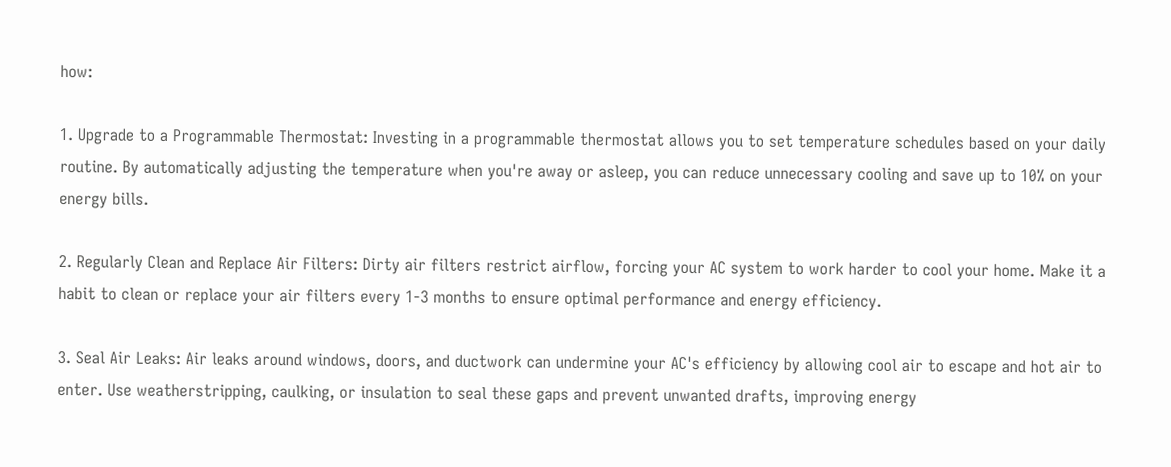how:

1. Upgrade to a Programmable Thermostat: Investing in a programmable thermostat allows you to set temperature schedules based on your daily routine. By automatically adjusting the temperature when you're away or asleep, you can reduce unnecessary cooling and save up to 10% on your energy bills.

2. Regularly Clean and Replace Air Filters: Dirty air filters restrict airflow, forcing your AC system to work harder to cool your home. Make it a habit to clean or replace your air filters every 1-3 months to ensure optimal performance and energy efficiency.

3. Seal Air Leaks: Air leaks around windows, doors, and ductwork can undermine your AC's efficiency by allowing cool air to escape and hot air to enter. Use weatherstripping, caulking, or insulation to seal these gaps and prevent unwanted drafts, improving energy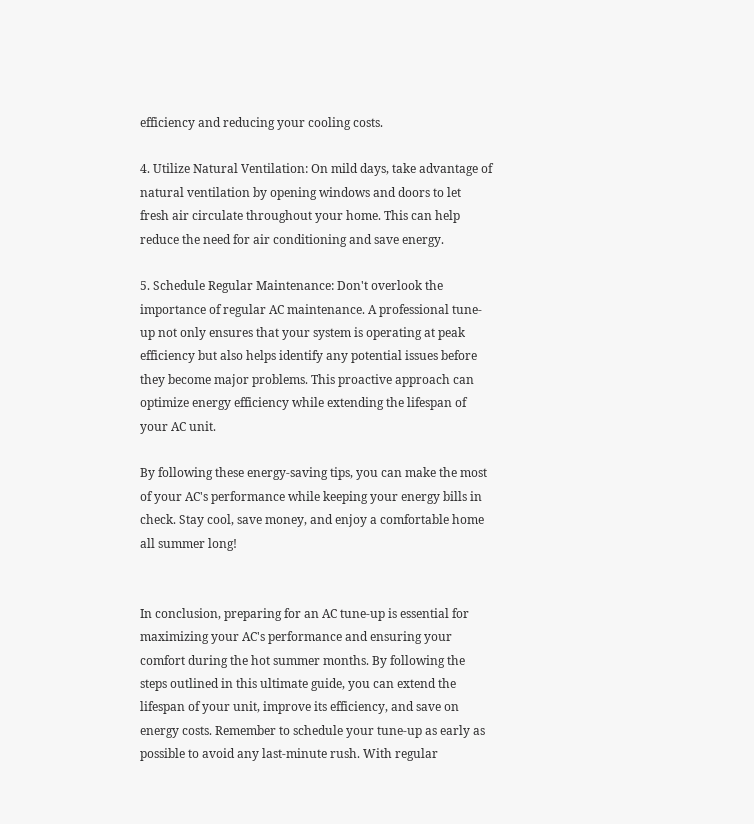efficiency and reducing your cooling costs.

4. Utilize Natural Ventilation: On mild days, take advantage of natural ventilation by opening windows and doors to let fresh air circulate throughout your home. This can help reduce the need for air conditioning and save energy.

5. Schedule Regular Maintenance: Don't overlook the importance of regular AC maintenance. A professional tune-up not only ensures that your system is operating at peak efficiency but also helps identify any potential issues before they become major problems. This proactive approach can optimize energy efficiency while extending the lifespan of your AC unit.

By following these energy-saving tips, you can make the most of your AC's performance while keeping your energy bills in check. Stay cool, save money, and enjoy a comfortable home all summer long!


In conclusion, preparing for an AC tune-up is essential for maximizing your AC's performance and ensuring your comfort during the hot summer months. By following the steps outlined in this ultimate guide, you can extend the lifespan of your unit, improve its efficiency, and save on energy costs. Remember to schedule your tune-up as early as possible to avoid any last-minute rush. With regular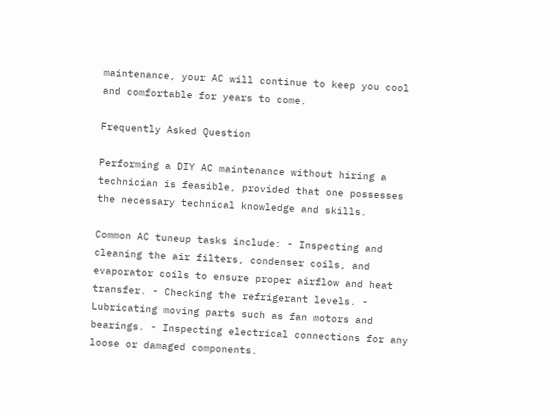maintenance, your AC will continue to keep you cool and comfortable for years to come.

Frequently Asked Question

Performing a DIY AC maintenance without hiring a technician is feasible, provided that one possesses the necessary technical knowledge and skills.

Common AC tuneup tasks include: - Inspecting and cleaning the air filters, condenser coils, and evaporator coils to ensure proper airflow and heat transfer. - Checking the refrigerant levels. - Lubricating moving parts such as fan motors and bearings. - Inspecting electrical connections for any loose or damaged components.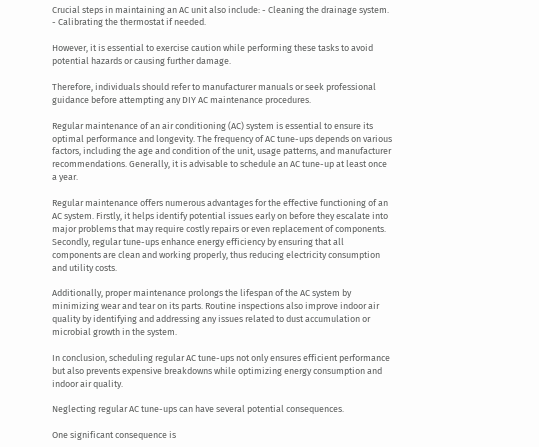Crucial steps in maintaining an AC unit also include: - Cleaning the drainage system. - Calibrating the thermostat if needed.

However, it is essential to exercise caution while performing these tasks to avoid potential hazards or causing further damage.

Therefore, individuals should refer to manufacturer manuals or seek professional guidance before attempting any DIY AC maintenance procedures.

Regular maintenance of an air conditioning (AC) system is essential to ensure its optimal performance and longevity. The frequency of AC tune-ups depends on various factors, including the age and condition of the unit, usage patterns, and manufacturer recommendations. Generally, it is advisable to schedule an AC tune-up at least once a year.

Regular maintenance offers numerous advantages for the effective functioning of an AC system. Firstly, it helps identify potential issues early on before they escalate into major problems that may require costly repairs or even replacement of components. Secondly, regular tune-ups enhance energy efficiency by ensuring that all components are clean and working properly, thus reducing electricity consumption and utility costs.

Additionally, proper maintenance prolongs the lifespan of the AC system by minimizing wear and tear on its parts. Routine inspections also improve indoor air quality by identifying and addressing any issues related to dust accumulation or microbial growth in the system.

In conclusion, scheduling regular AC tune-ups not only ensures efficient performance but also prevents expensive breakdowns while optimizing energy consumption and indoor air quality.

Neglecting regular AC tune-ups can have several potential consequences.

One significant consequence is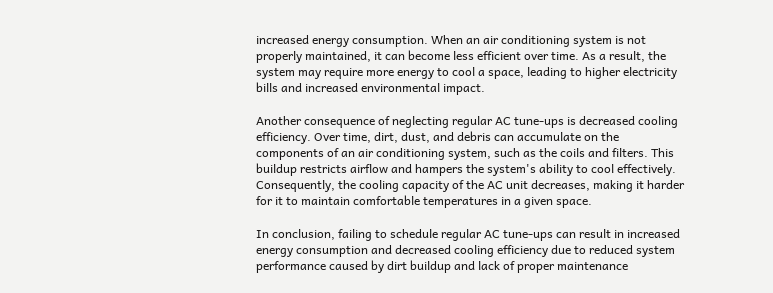increased energy consumption. When an air conditioning system is not properly maintained, it can become less efficient over time. As a result, the system may require more energy to cool a space, leading to higher electricity bills and increased environmental impact.

Another consequence of neglecting regular AC tune-ups is decreased cooling efficiency. Over time, dirt, dust, and debris can accumulate on the components of an air conditioning system, such as the coils and filters. This buildup restricts airflow and hampers the system's ability to cool effectively. Consequently, the cooling capacity of the AC unit decreases, making it harder for it to maintain comfortable temperatures in a given space.

In conclusion, failing to schedule regular AC tune-ups can result in increased energy consumption and decreased cooling efficiency due to reduced system performance caused by dirt buildup and lack of proper maintenance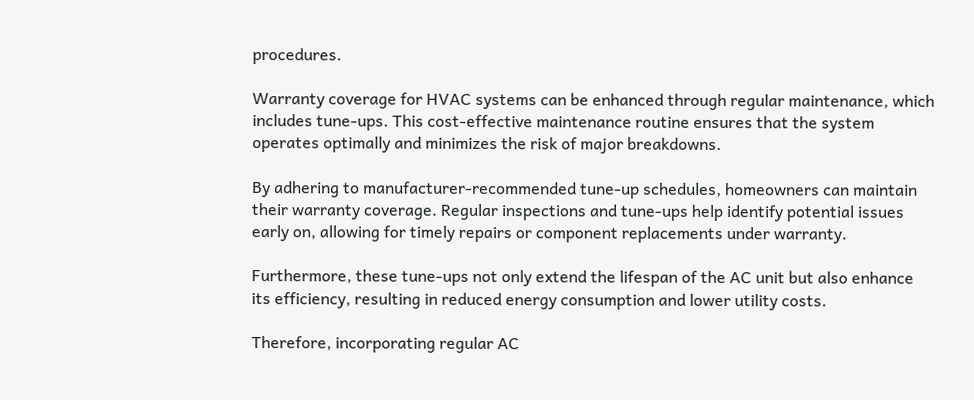procedures.

Warranty coverage for HVAC systems can be enhanced through regular maintenance, which includes tune-ups. This cost-effective maintenance routine ensures that the system operates optimally and minimizes the risk of major breakdowns.

By adhering to manufacturer-recommended tune-up schedules, homeowners can maintain their warranty coverage. Regular inspections and tune-ups help identify potential issues early on, allowing for timely repairs or component replacements under warranty.

Furthermore, these tune-ups not only extend the lifespan of the AC unit but also enhance its efficiency, resulting in reduced energy consumption and lower utility costs.

Therefore, incorporating regular AC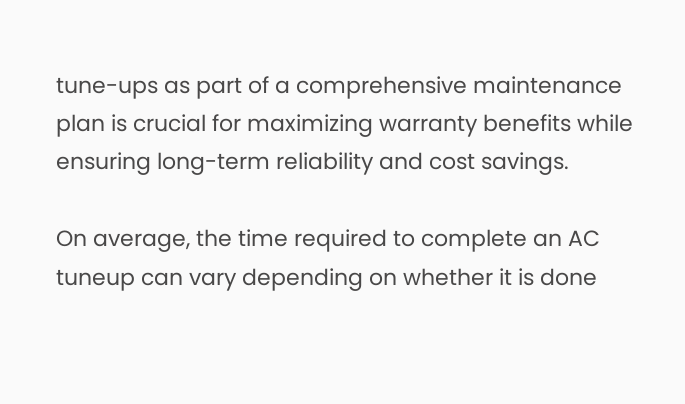tune-ups as part of a comprehensive maintenance plan is crucial for maximizing warranty benefits while ensuring long-term reliability and cost savings.

On average, the time required to complete an AC tuneup can vary depending on whether it is done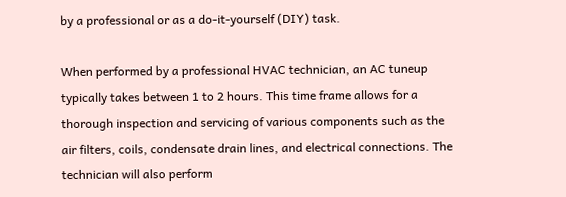by a professional or as a do-it-yourself (DIY) task.

When performed by a professional HVAC technician, an AC tuneup typically takes between 1 to 2 hours. This time frame allows for a thorough inspection and servicing of various components such as the air filters, coils, condensate drain lines, and electrical connections. The technician will also perform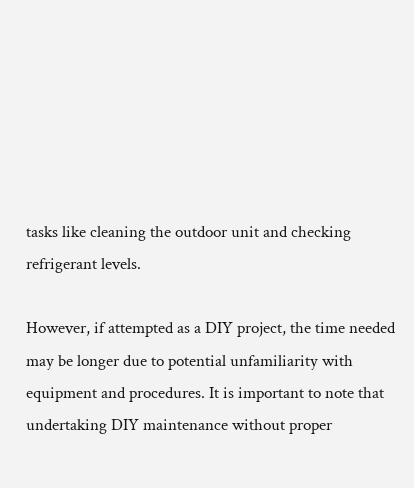tasks like cleaning the outdoor unit and checking refrigerant levels.

However, if attempted as a DIY project, the time needed may be longer due to potential unfamiliarity with equipment and procedures. It is important to note that undertaking DIY maintenance without proper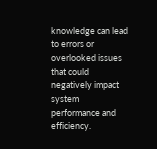knowledge can lead to errors or overlooked issues that could negatively impact system performance and efficiency.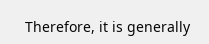Therefore, it is generally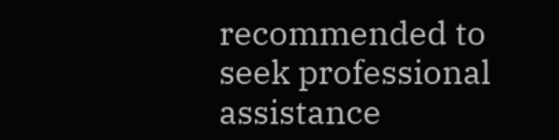recommended to seek professional assistance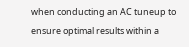when conducting an AC tuneup to ensure optimal results within a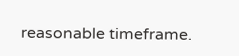reasonable timeframe.